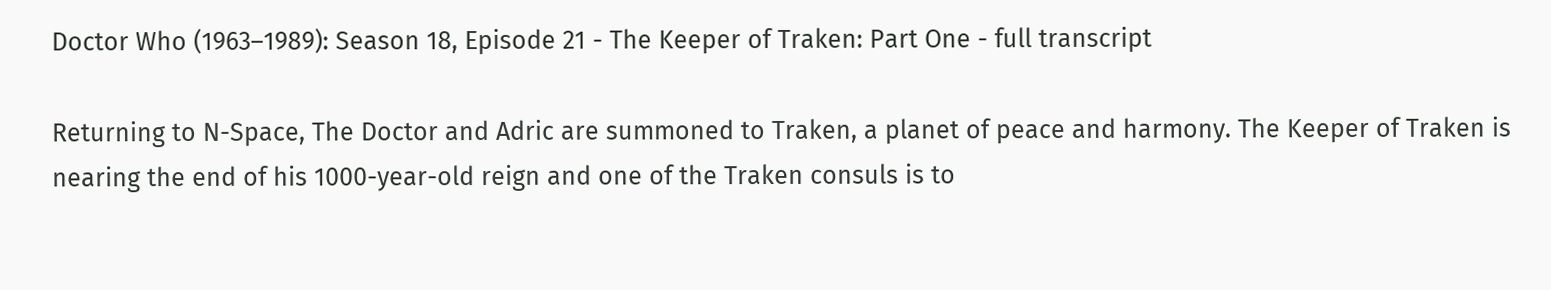Doctor Who (1963–1989): Season 18, Episode 21 - The Keeper of Traken: Part One - full transcript

Returning to N-Space, The Doctor and Adric are summoned to Traken, a planet of peace and harmony. The Keeper of Traken is nearing the end of his 1000-year-old reign and one of the Traken consuls is to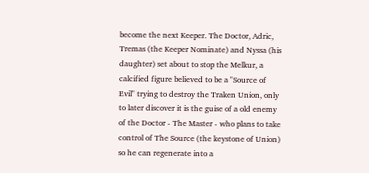become the next Keeper. The Doctor, Adric, Tremas (the Keeper Nominate) and Nyssa (his daughter) set about to stop the Melkur, a calcified figure believed to be a "Source of Evil" trying to destroy the Traken Union, only to later discover it is the guise of a old enemy of the Doctor - The Master - who plans to take control of The Source (the keystone of Union) so he can regenerate into a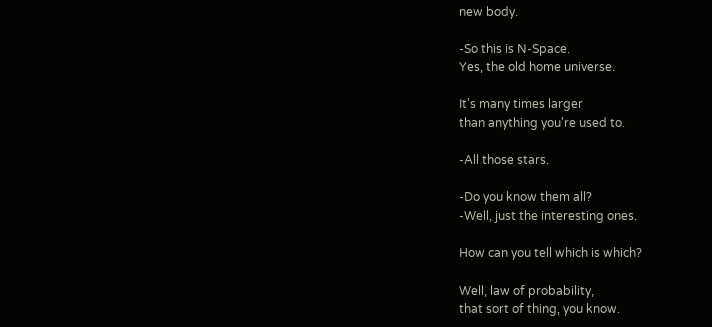new body.

-So this is N-Space.
Yes, the old home universe.

It's many times larger
than anything you're used to.

-All those stars.

-Do you know them all?
-Well, just the interesting ones.

How can you tell which is which?

Well, law of probability,
that sort of thing, you know.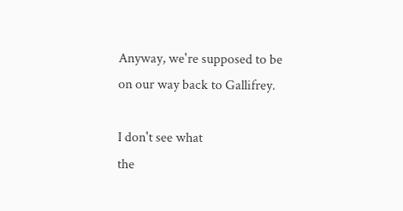Anyway, we're supposed to be
on our way back to Gallifrey.

I don't see what
the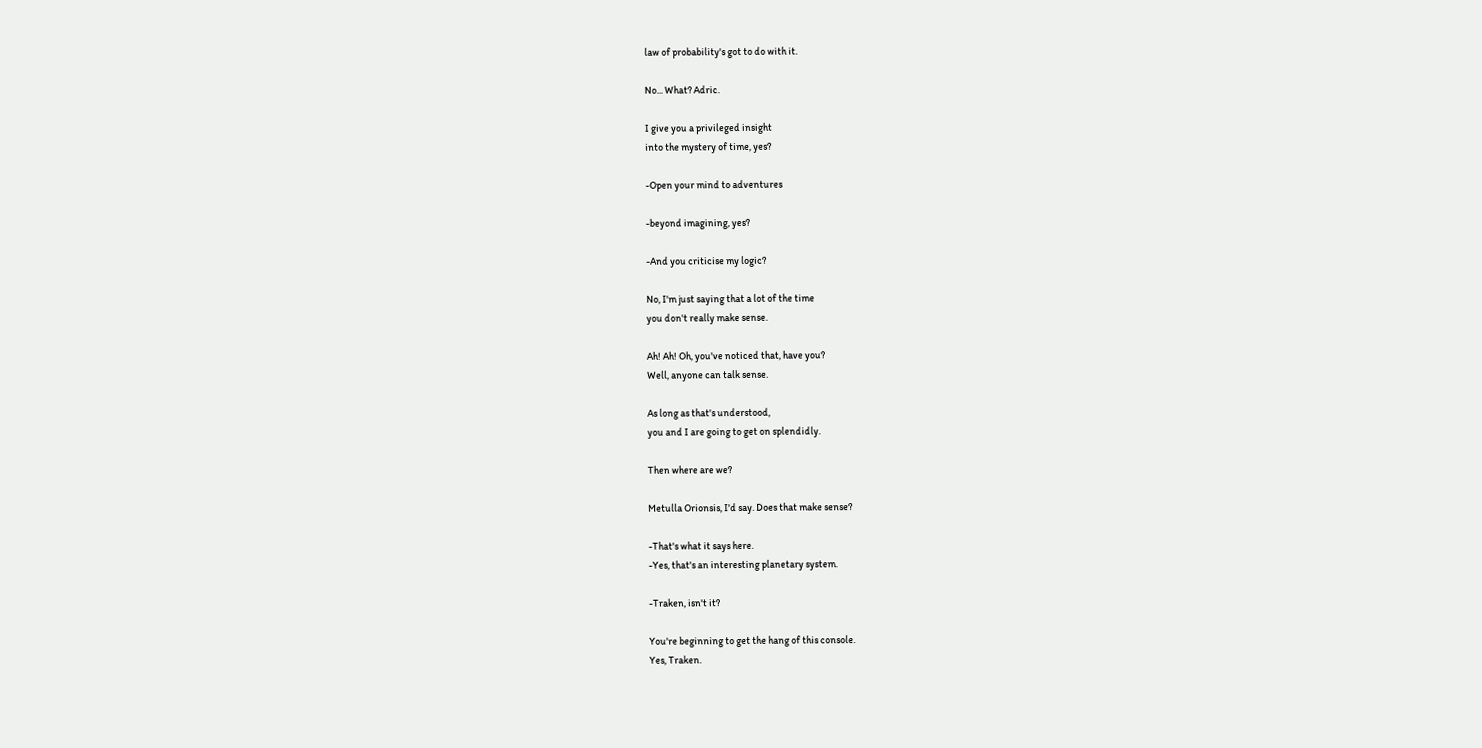law of probability's got to do with it.

No... What? Adric.

I give you a privileged insight
into the mystery of time, yes?

-Open your mind to adventures

-beyond imagining, yes?

-And you criticise my logic?

No, I'm just saying that a lot of the time
you don't really make sense.

Ah! Ah! Oh, you've noticed that, have you?
Well, anyone can talk sense.

As long as that's understood,
you and I are going to get on splendidly.

Then where are we?

Metulla Orionsis, I'd say. Does that make sense?

-That's what it says here.
-Yes, that's an interesting planetary system.

-Traken, isn't it?

You're beginning to get the hang of this console.
Yes, Traken.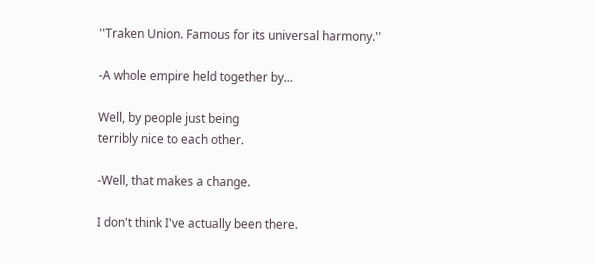''Traken Union. Famous for its universal harmony.''

-A whole empire held together by...

Well, by people just being
terribly nice to each other.

-Well, that makes a change.

I don't think I've actually been there.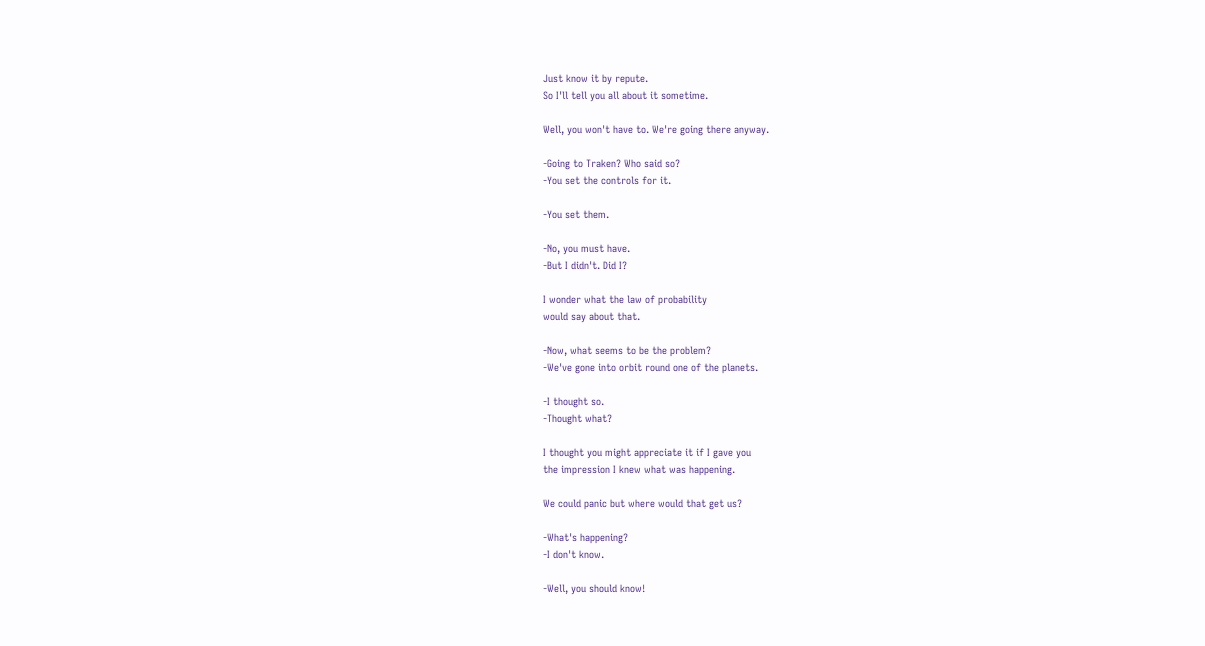Just know it by repute.
So I'll tell you all about it sometime.

Well, you won't have to. We're going there anyway.

-Going to Traken? Who said so?
-You set the controls for it.

-You set them.

-No, you must have.
-But I didn't. Did I?

I wonder what the law of probability
would say about that.

-Now, what seems to be the problem?
-We've gone into orbit round one of the planets.

-I thought so.
-Thought what?

I thought you might appreciate it if I gave you
the impression I knew what was happening.

We could panic but where would that get us?

-What's happening?
-I don't know.

-Well, you should know!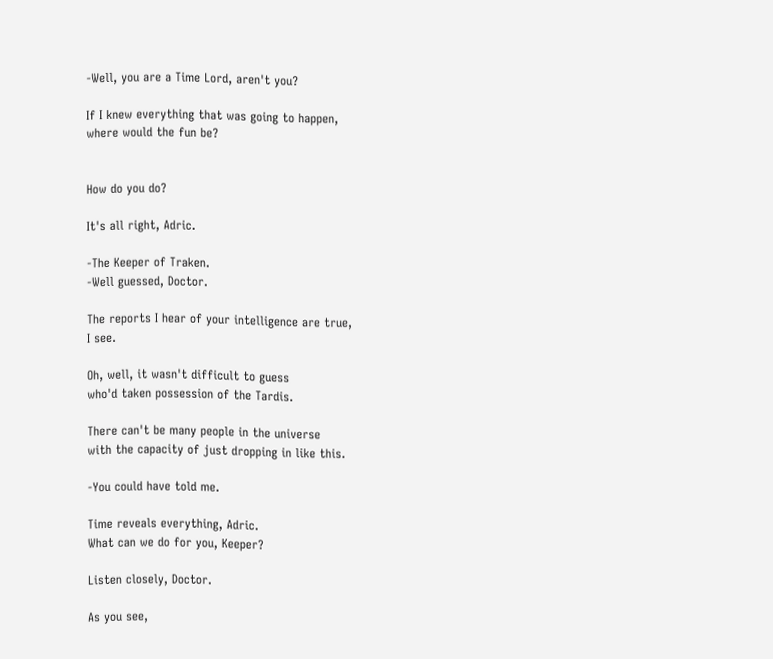-Well, you are a Time Lord, aren't you?

If I knew everything that was going to happen,
where would the fun be?


How do you do?

It's all right, Adric.

-The Keeper of Traken.
-Well guessed, Doctor.

The reports I hear of your intelligence are true,
I see.

Oh, well, it wasn't difficult to guess
who'd taken possession of the Tardis.

There can't be many people in the universe
with the capacity of just dropping in like this.

-You could have told me.

Time reveals everything, Adric.
What can we do for you, Keeper?

Listen closely, Doctor.

As you see,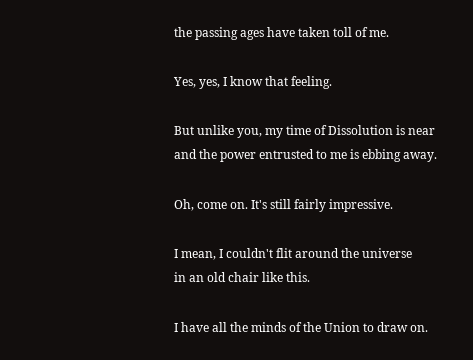the passing ages have taken toll of me.

Yes, yes, I know that feeling.

But unlike you, my time of Dissolution is near
and the power entrusted to me is ebbing away.

Oh, come on. It's still fairly impressive.

I mean, I couldn't flit around the universe
in an old chair like this.

I have all the minds of the Union to draw on.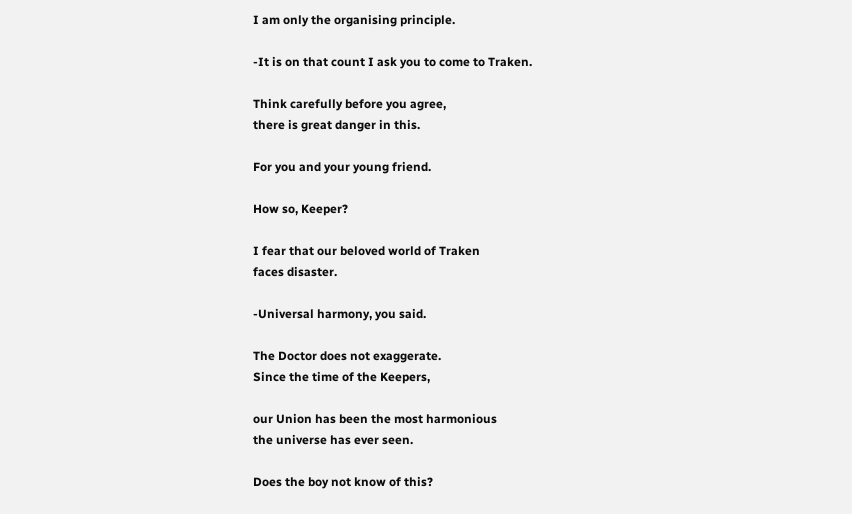I am only the organising principle.

-It is on that count I ask you to come to Traken.

Think carefully before you agree,
there is great danger in this.

For you and your young friend.

How so, Keeper?

I fear that our beloved world of Traken
faces disaster.

-Universal harmony, you said.

The Doctor does not exaggerate.
Since the time of the Keepers,

our Union has been the most harmonious
the universe has ever seen.

Does the boy not know of this?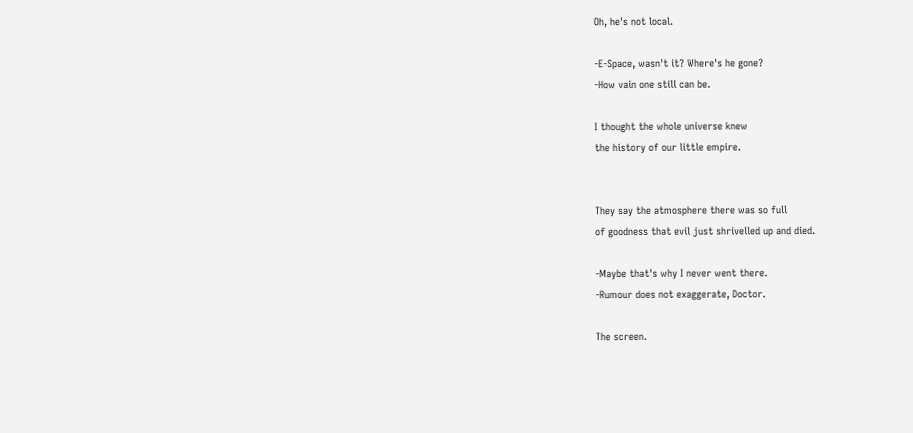Oh, he's not local.

-E-Space, wasn't it? Where's he gone?
-How vain one still can be.

I thought the whole universe knew
the history of our little empire.


They say the atmosphere there was so full
of goodness that evil just shrivelled up and died.

-Maybe that's why I never went there.
-Rumour does not exaggerate, Doctor.

The screen.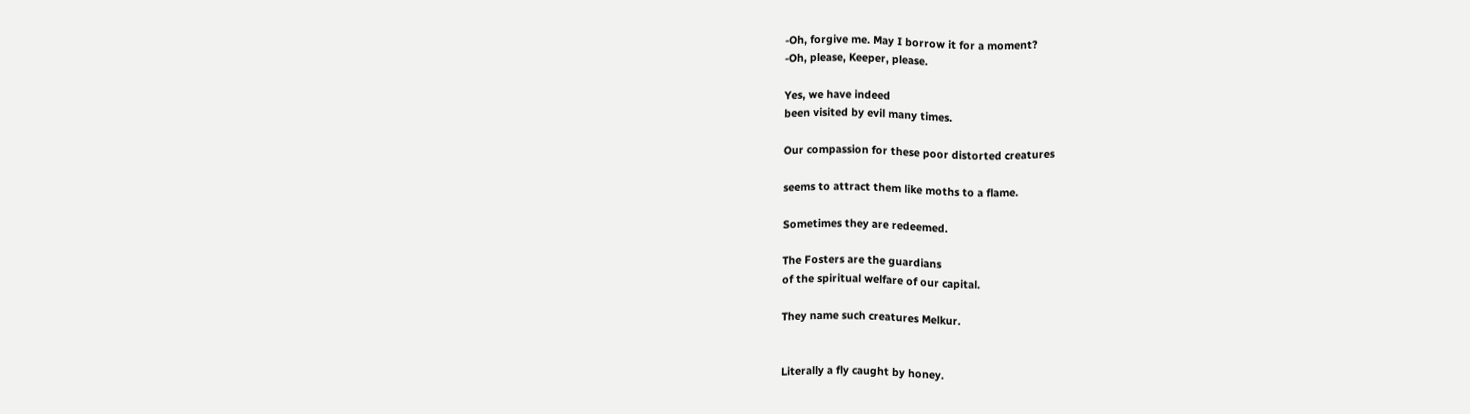-Oh, forgive me. May I borrow it for a moment?
-Oh, please, Keeper, please.

Yes, we have indeed
been visited by evil many times.

Our compassion for these poor distorted creatures

seems to attract them like moths to a flame.

Sometimes they are redeemed.

The Fosters are the guardians
of the spiritual welfare of our capital.

They name such creatures Melkur.


Literally a fly caught by honey.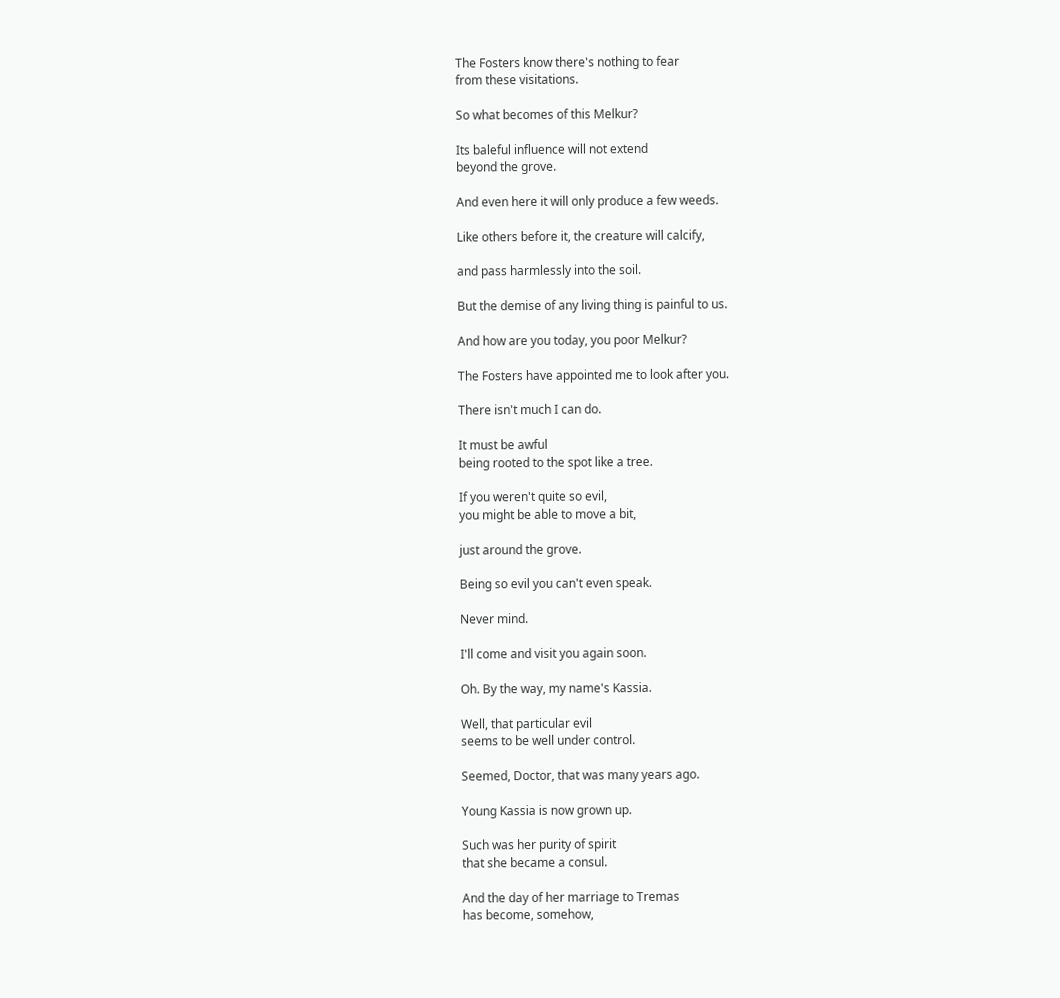The Fosters know there's nothing to fear
from these visitations.

So what becomes of this Melkur?

Its baleful influence will not extend
beyond the grove.

And even here it will only produce a few weeds.

Like others before it, the creature will calcify,

and pass harmlessly into the soil.

But the demise of any living thing is painful to us.

And how are you today, you poor Melkur?

The Fosters have appointed me to look after you.

There isn't much I can do.

It must be awful
being rooted to the spot like a tree.

If you weren't quite so evil,
you might be able to move a bit,

just around the grove.

Being so evil you can't even speak.

Never mind.

I'll come and visit you again soon.

Oh. By the way, my name's Kassia.

Well, that particular evil
seems to be well under control.

Seemed, Doctor, that was many years ago.

Young Kassia is now grown up.

Such was her purity of spirit
that she became a consul.

And the day of her marriage to Tremas
has become, somehow,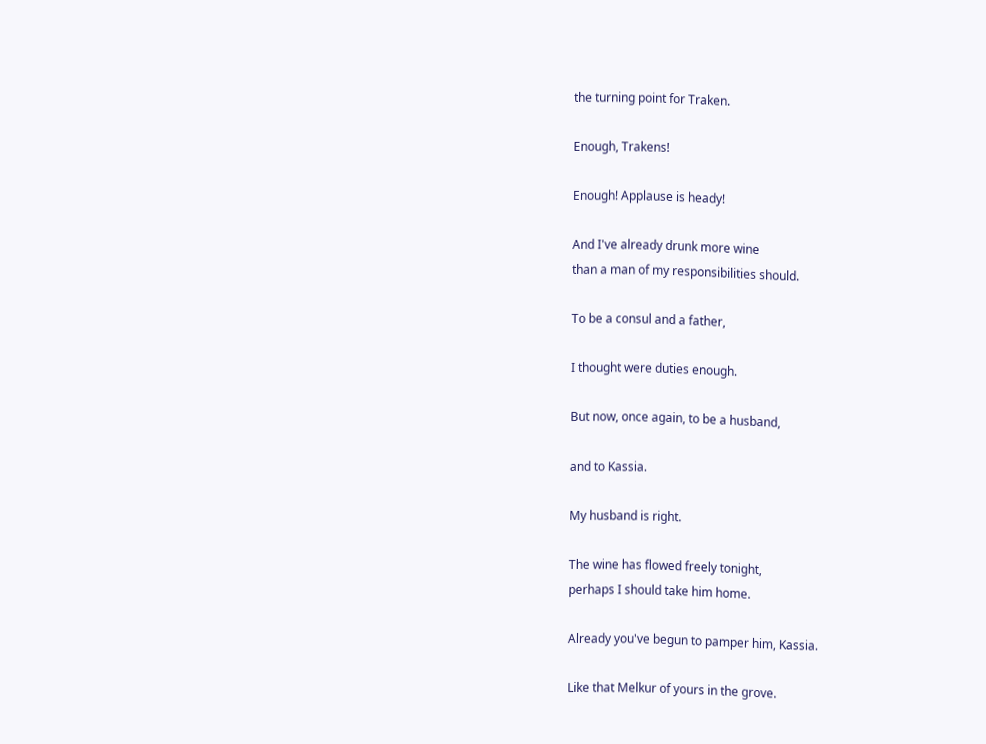the turning point for Traken.

Enough, Trakens!

Enough! Applause is heady!

And I've already drunk more wine
than a man of my responsibilities should.

To be a consul and a father,

I thought were duties enough.

But now, once again, to be a husband,

and to Kassia.

My husband is right.

The wine has flowed freely tonight,
perhaps I should take him home.

Already you've begun to pamper him, Kassia.

Like that Melkur of yours in the grove.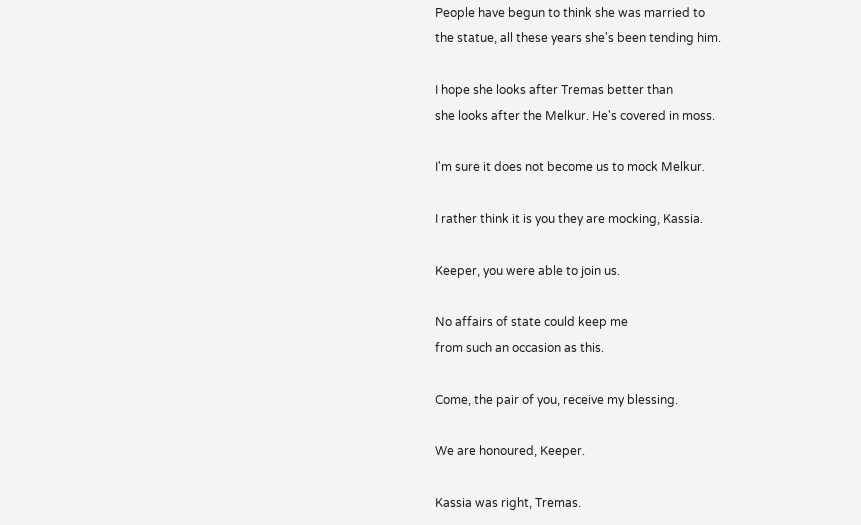People have begun to think she was married to
the statue, all these years she's been tending him.

I hope she looks after Tremas better than
she looks after the Melkur. He's covered in moss.

I'm sure it does not become us to mock Melkur.

I rather think it is you they are mocking, Kassia.

Keeper, you were able to join us.

No affairs of state could keep me
from such an occasion as this.

Come, the pair of you, receive my blessing.

We are honoured, Keeper.

Kassia was right, Tremas.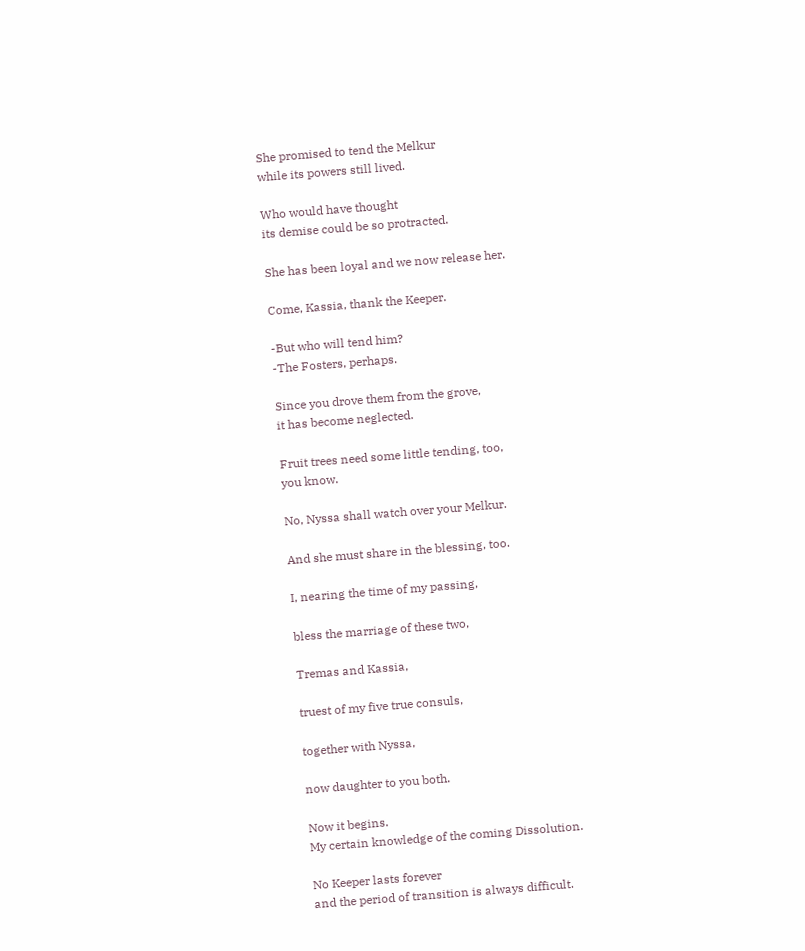She promised to tend the Melkur
while its powers still lived.

Who would have thought
its demise could be so protracted.

She has been loyal and we now release her.

Come, Kassia, thank the Keeper.

-But who will tend him?
-The Fosters, perhaps.

Since you drove them from the grove,
it has become neglected.

Fruit trees need some little tending, too,
you know.

No, Nyssa shall watch over your Melkur.

And she must share in the blessing, too.

I, nearing the time of my passing,

bless the marriage of these two,

Tremas and Kassia,

truest of my five true consuls,

together with Nyssa,

now daughter to you both.

Now it begins.
My certain knowledge of the coming Dissolution.

No Keeper lasts forever
and the period of transition is always difficult.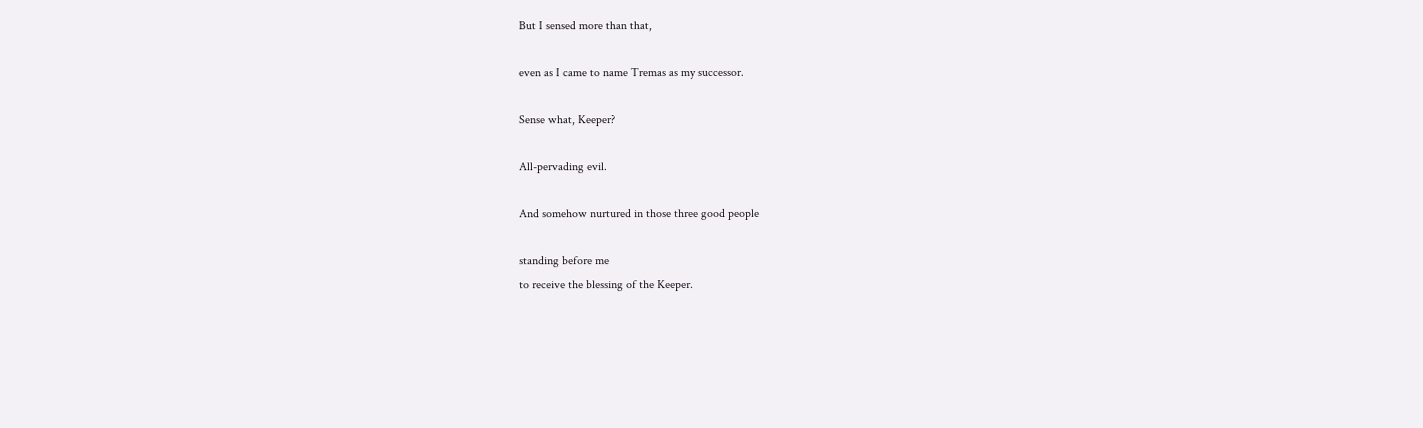But I sensed more than that,

even as I came to name Tremas as my successor.

Sense what, Keeper?

All-pervading evil.

And somehow nurtured in those three good people

standing before me
to receive the blessing of the Keeper.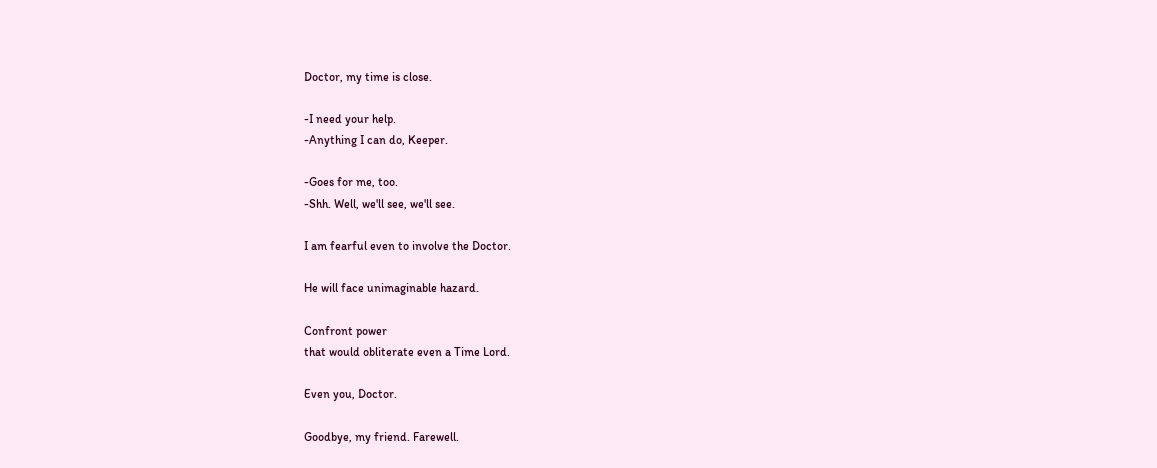Doctor, my time is close.

-I need your help.
-Anything I can do, Keeper.

-Goes for me, too.
-Shh. Well, we'll see, we'll see.

I am fearful even to involve the Doctor.

He will face unimaginable hazard.

Confront power
that would obliterate even a Time Lord.

Even you, Doctor.

Goodbye, my friend. Farewell.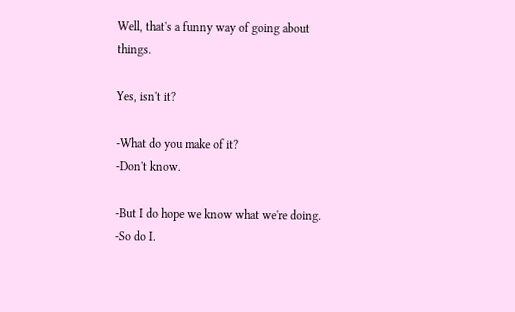Well, that's a funny way of going about things.

Yes, isn't it?

-What do you make of it?
-Don't know.

-But I do hope we know what we're doing.
-So do I.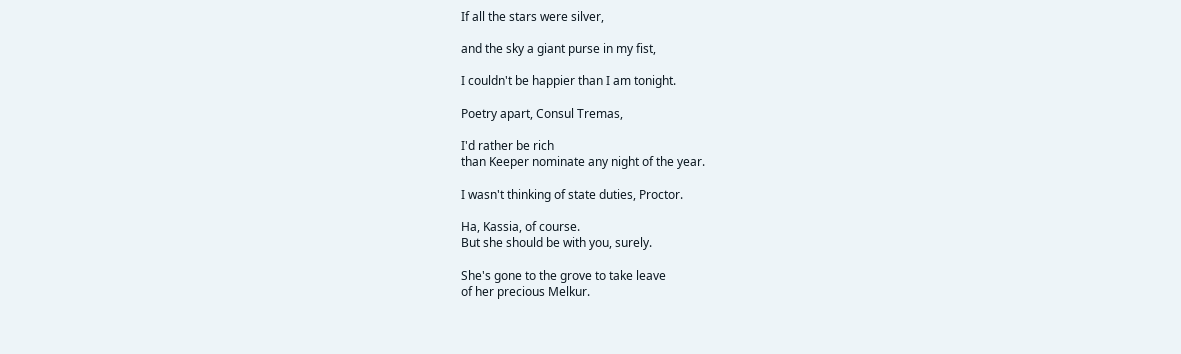If all the stars were silver,

and the sky a giant purse in my fist,

I couldn't be happier than I am tonight.

Poetry apart, Consul Tremas,

I'd rather be rich
than Keeper nominate any night of the year.

I wasn't thinking of state duties, Proctor.

Ha, Kassia, of course.
But she should be with you, surely.

She's gone to the grove to take leave
of her precious Melkur.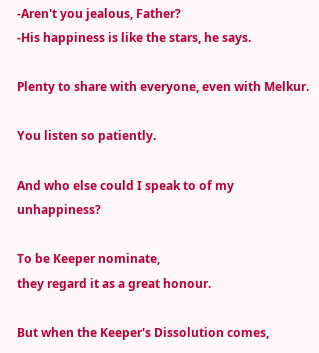-Aren't you jealous, Father?
-His happiness is like the stars, he says.

Plenty to share with everyone, even with Melkur.

You listen so patiently.

And who else could I speak to of my unhappiness?

To be Keeper nominate,
they regard it as a great honour.

But when the Keeper's Dissolution comes,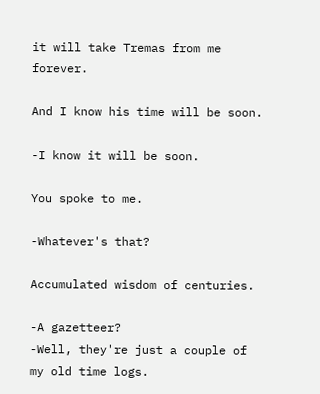it will take Tremas from me forever.

And I know his time will be soon.

-I know it will be soon.

You spoke to me.

-Whatever's that?

Accumulated wisdom of centuries.

-A gazetteer?
-Well, they're just a couple of my old time logs.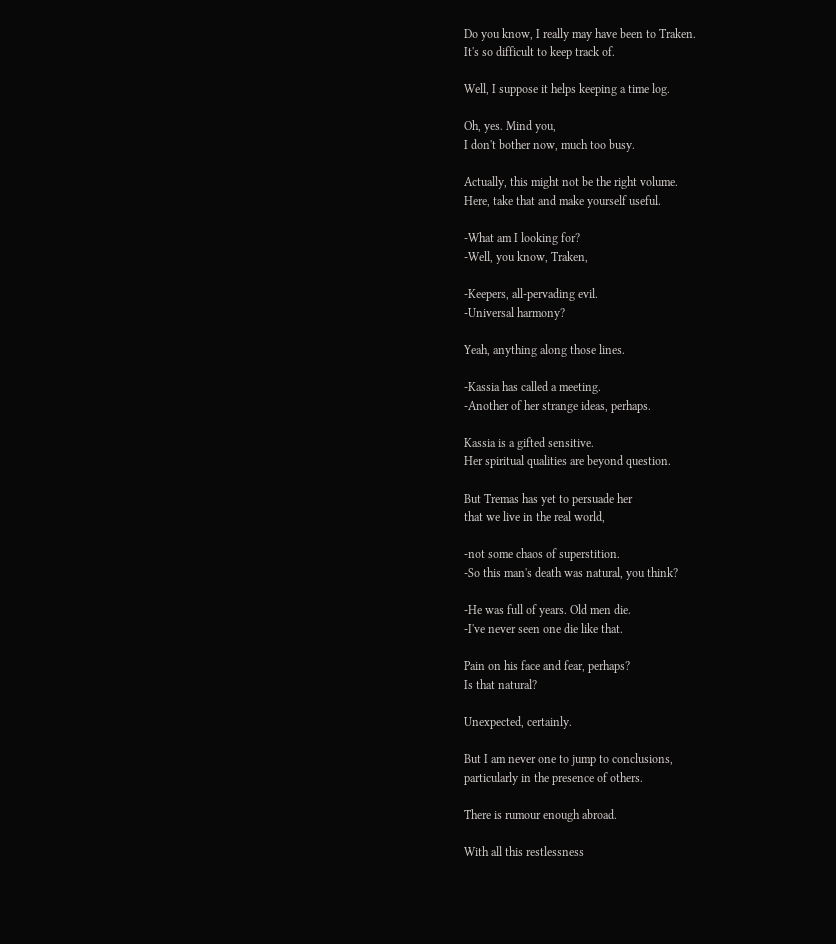Do you know, I really may have been to Traken.
It's so difficult to keep track of.

Well, I suppose it helps keeping a time log.

Oh, yes. Mind you,
I don't bother now, much too busy.

Actually, this might not be the right volume.
Here, take that and make yourself useful.

-What am I looking for?
-Well, you know, Traken,

-Keepers, all-pervading evil.
-Universal harmony?

Yeah, anything along those lines.

-Kassia has called a meeting.
-Another of her strange ideas, perhaps.

Kassia is a gifted sensitive.
Her spiritual qualities are beyond question.

But Tremas has yet to persuade her
that we live in the real world,

-not some chaos of superstition.
-So this man's death was natural, you think?

-He was full of years. Old men die.
-I've never seen one die like that.

Pain on his face and fear, perhaps?
Is that natural?

Unexpected, certainly.

But I am never one to jump to conclusions,
particularly in the presence of others.

There is rumour enough abroad.

With all this restlessness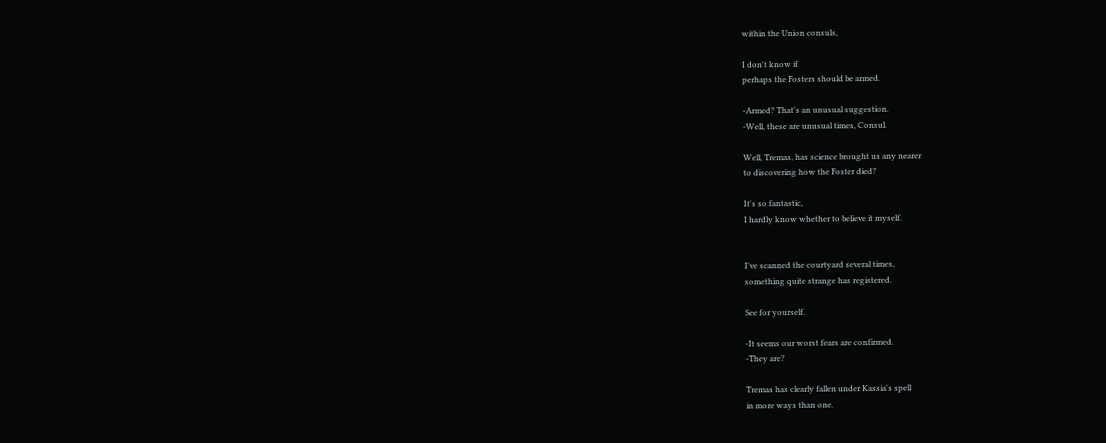within the Union consuls,

I don't know if
perhaps the Fosters should be armed.

-Armed? That's an unusual suggestion.
-Well, these are unusual times, Consul.

Well, Tremas, has science brought us any nearer
to discovering how the Foster died?

It's so fantastic,
I hardly know whether to believe it myself.


I've scanned the courtyard several times,
something quite strange has registered.

See for yourself.

-It seems our worst fears are confirmed.
-They are?

Tremas has clearly fallen under Kassia's spell
in more ways than one.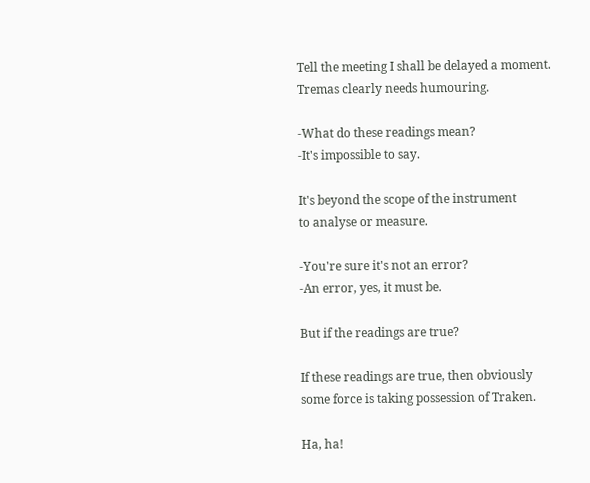Tell the meeting I shall be delayed a moment.
Tremas clearly needs humouring.

-What do these readings mean?
-It's impossible to say.

It's beyond the scope of the instrument
to analyse or measure.

-You're sure it's not an error?
-An error, yes, it must be.

But if the readings are true?

If these readings are true, then obviously
some force is taking possession of Traken.

Ha, ha!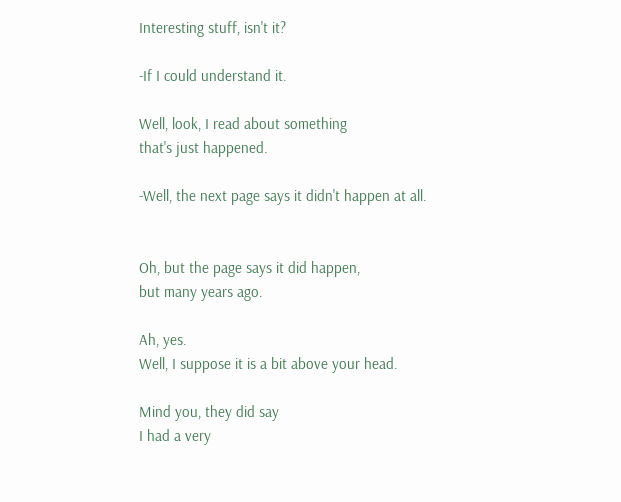Interesting stuff, isn't it?

-If I could understand it.

Well, look, I read about something
that's just happened.

-Well, the next page says it didn't happen at all.


Oh, but the page says it did happen,
but many years ago.

Ah, yes.
Well, I suppose it is a bit above your head.

Mind you, they did say
I had a very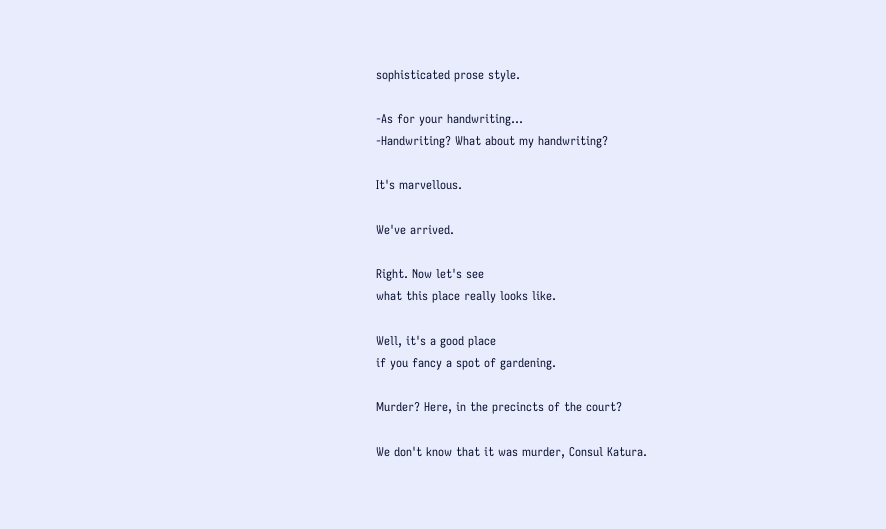sophisticated prose style.

-As for your handwriting...
-Handwriting? What about my handwriting?

It's marvellous.

We've arrived.

Right. Now let's see
what this place really looks like.

Well, it's a good place
if you fancy a spot of gardening.

Murder? Here, in the precincts of the court?

We don't know that it was murder, Consul Katura.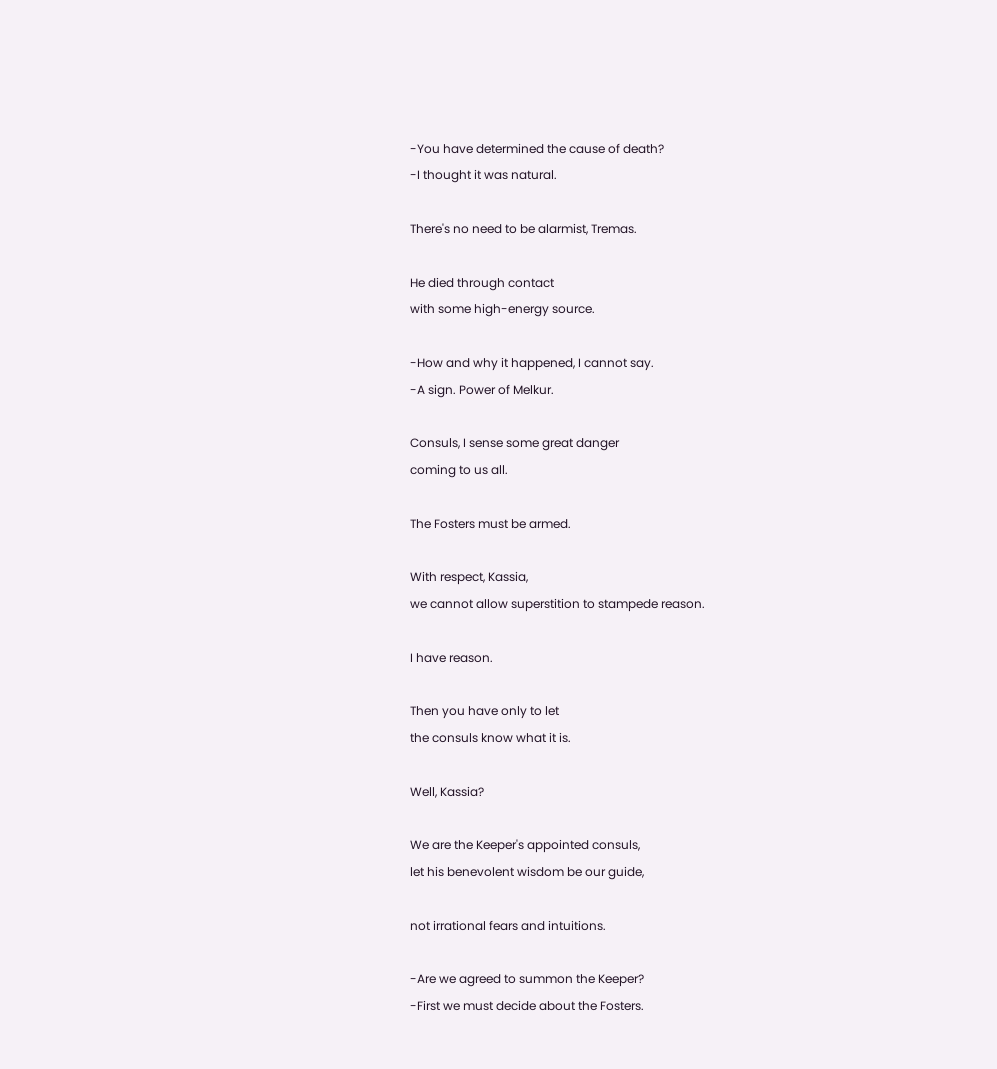-You have determined the cause of death?
-I thought it was natural.

There's no need to be alarmist, Tremas.

He died through contact
with some high-energy source.

-How and why it happened, I cannot say.
-A sign. Power of Melkur.

Consuls, I sense some great danger
coming to us all.

The Fosters must be armed.

With respect, Kassia,
we cannot allow superstition to stampede reason.

I have reason.

Then you have only to let
the consuls know what it is.

Well, Kassia?

We are the Keeper's appointed consuls,
let his benevolent wisdom be our guide,

not irrational fears and intuitions.

-Are we agreed to summon the Keeper?
-First we must decide about the Fosters.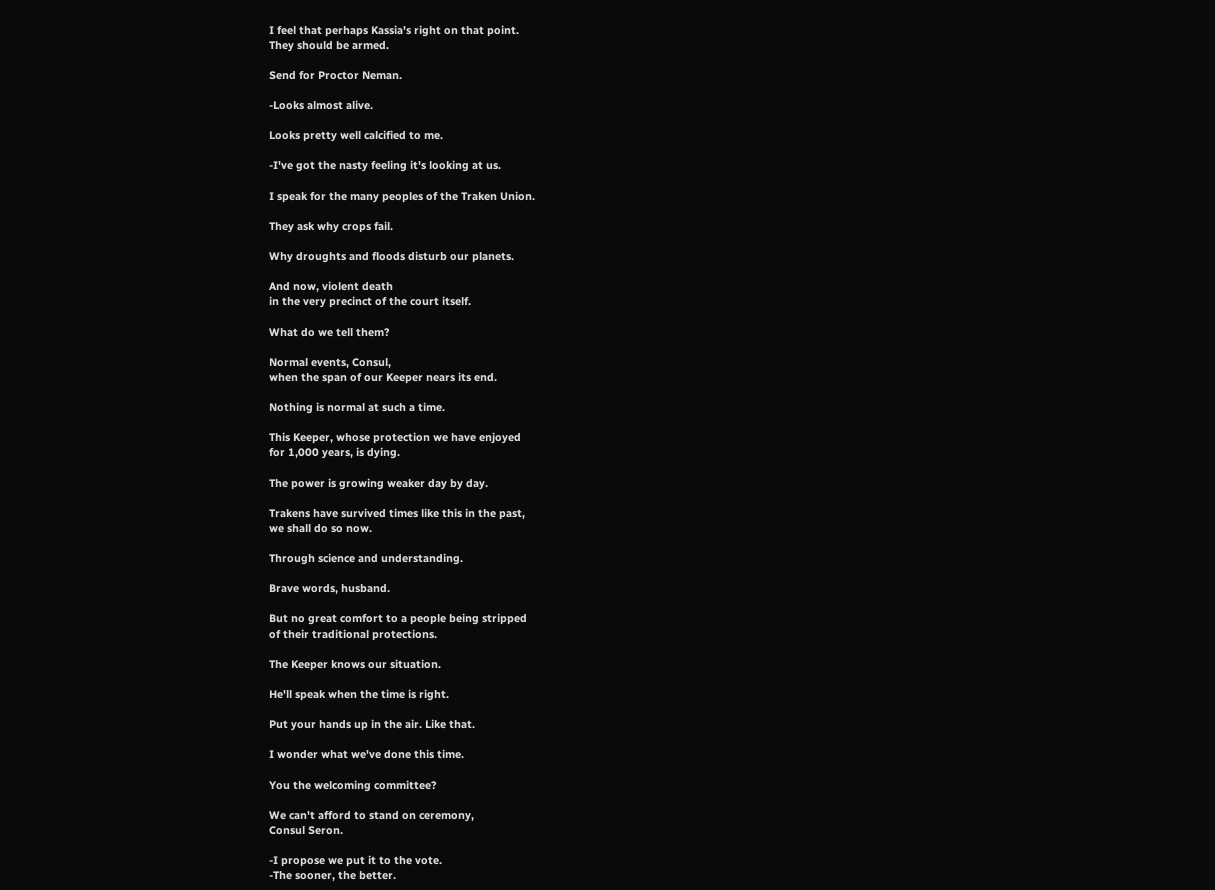I feel that perhaps Kassia's right on that point.
They should be armed.

Send for Proctor Neman.

-Looks almost alive.

Looks pretty well calcified to me.

-I've got the nasty feeling it's looking at us.

I speak for the many peoples of the Traken Union.

They ask why crops fail.

Why droughts and floods disturb our planets.

And now, violent death
in the very precinct of the court itself.

What do we tell them?

Normal events, Consul,
when the span of our Keeper nears its end.

Nothing is normal at such a time.

This Keeper, whose protection we have enjoyed
for 1,000 years, is dying.

The power is growing weaker day by day.

Trakens have survived times like this in the past,
we shall do so now.

Through science and understanding.

Brave words, husband.

But no great comfort to a people being stripped
of their traditional protections.

The Keeper knows our situation.

He'll speak when the time is right.

Put your hands up in the air. Like that.

I wonder what we've done this time.

You the welcoming committee?

We can't afford to stand on ceremony,
Consul Seron.

-I propose we put it to the vote.
-The sooner, the better.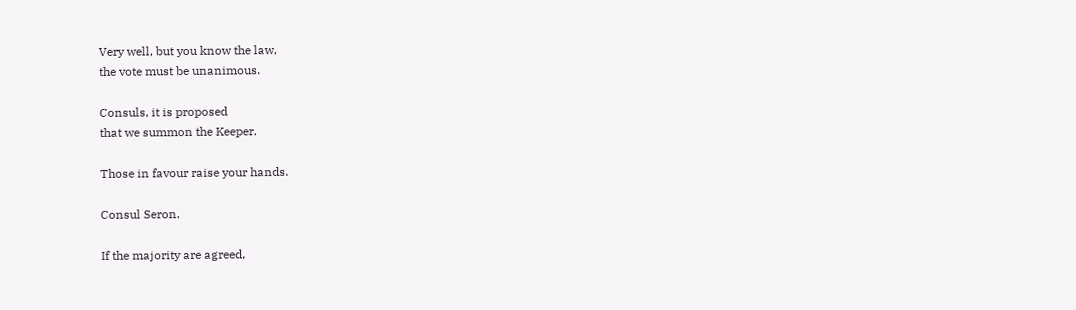Very well, but you know the law,
the vote must be unanimous.

Consuls, it is proposed
that we summon the Keeper.

Those in favour raise your hands.

Consul Seron.

If the majority are agreed,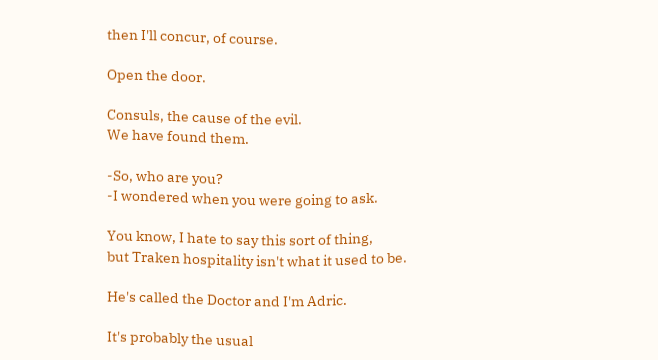then I'll concur, of course.

Open the door.

Consuls, the cause of the evil.
We have found them.

-So, who are you?
-I wondered when you were going to ask.

You know, I hate to say this sort of thing,
but Traken hospitality isn't what it used to be.

He's called the Doctor and I'm Adric.

It's probably the usual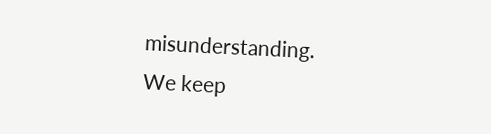misunderstanding.
We keep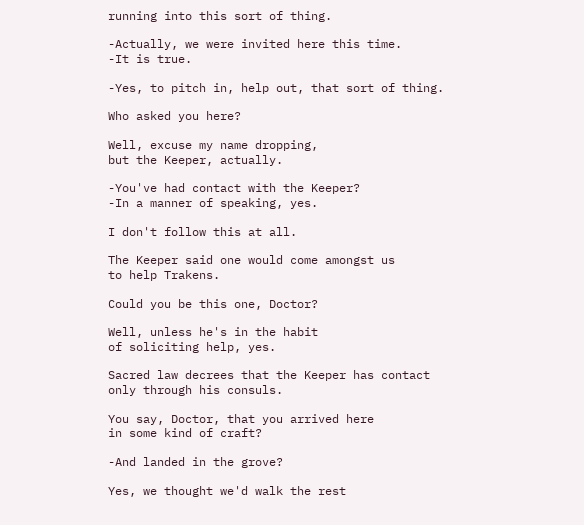running into this sort of thing.

-Actually, we were invited here this time.
-It is true.

-Yes, to pitch in, help out, that sort of thing.

Who asked you here?

Well, excuse my name dropping,
but the Keeper, actually.

-You've had contact with the Keeper?
-In a manner of speaking, yes.

I don't follow this at all.

The Keeper said one would come amongst us
to help Trakens.

Could you be this one, Doctor?

Well, unless he's in the habit
of soliciting help, yes.

Sacred law decrees that the Keeper has contact
only through his consuls.

You say, Doctor, that you arrived here
in some kind of craft?

-And landed in the grove?

Yes, we thought we'd walk the rest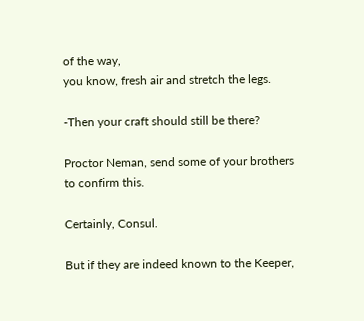of the way,
you know, fresh air and stretch the legs.

-Then your craft should still be there?

Proctor Neman, send some of your brothers
to confirm this.

Certainly, Consul.

But if they are indeed known to the Keeper,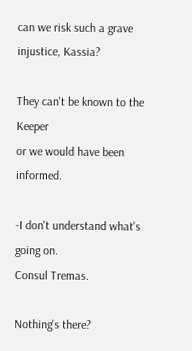can we risk such a grave injustice, Kassia?

They can't be known to the Keeper
or we would have been informed.

-I don't understand what's going on.
Consul Tremas.

Nothing's there?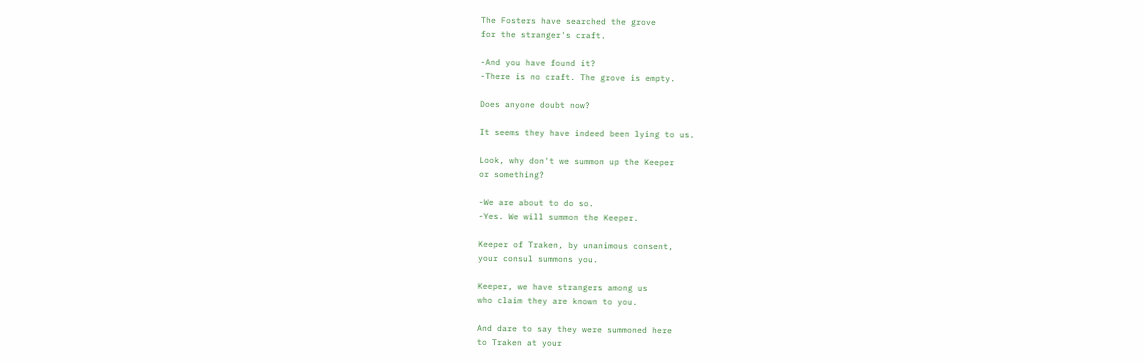The Fosters have searched the grove
for the stranger's craft.

-And you have found it?
-There is no craft. The grove is empty.

Does anyone doubt now?

It seems they have indeed been lying to us.

Look, why don't we summon up the Keeper
or something?

-We are about to do so.
-Yes. We will summon the Keeper.

Keeper of Traken, by unanimous consent,
your consul summons you.

Keeper, we have strangers among us
who claim they are known to you.

And dare to say they were summoned here
to Traken at your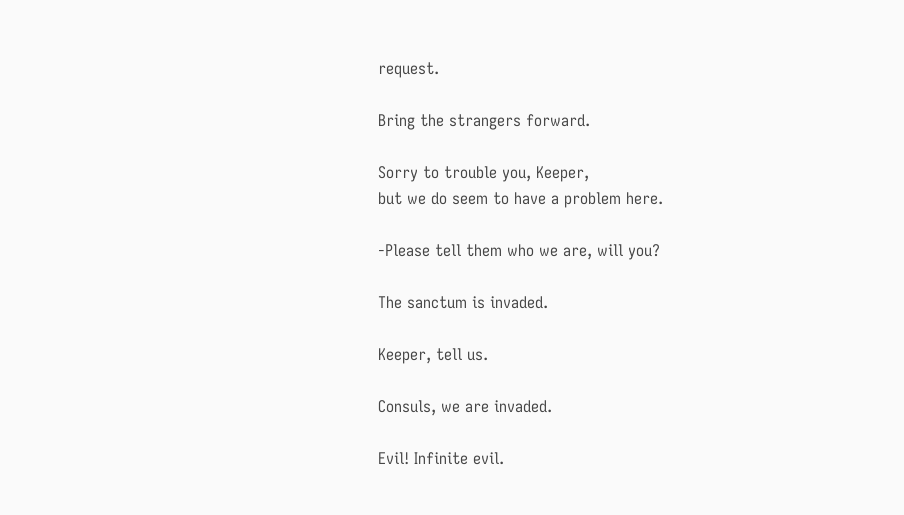request.

Bring the strangers forward.

Sorry to trouble you, Keeper,
but we do seem to have a problem here.

-Please tell them who we are, will you?

The sanctum is invaded.

Keeper, tell us.

Consuls, we are invaded.

Evil! Infinite evil.